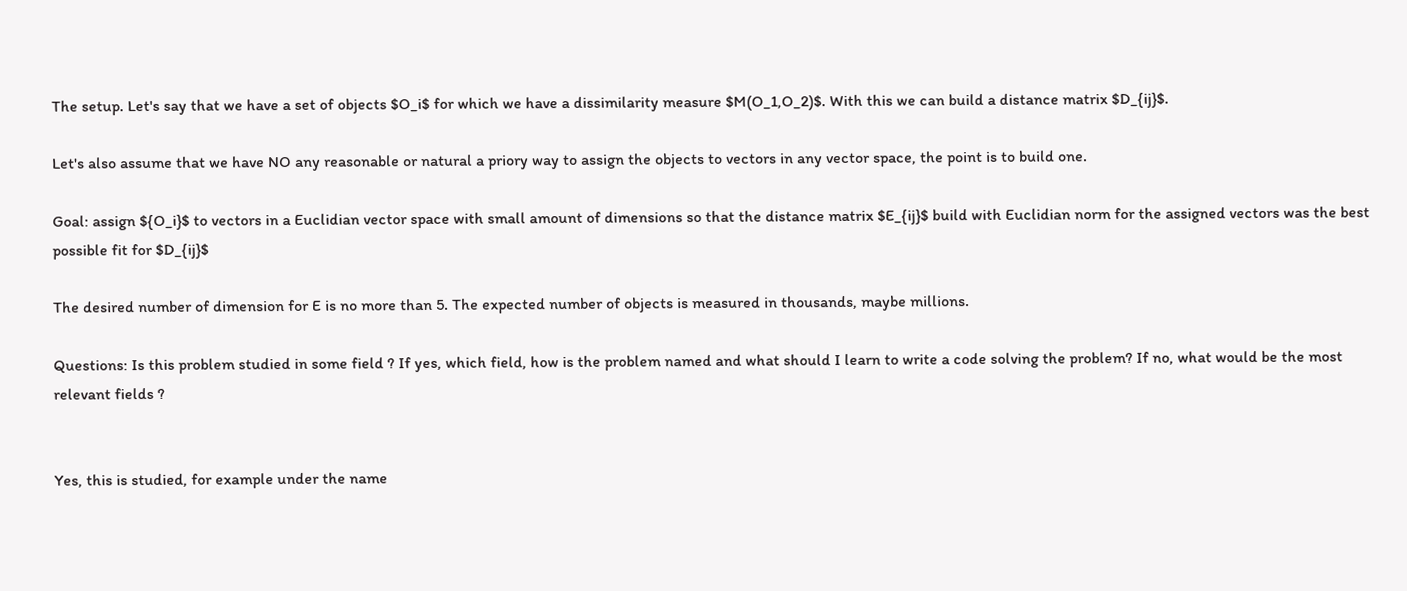The setup. Let's say that we have a set of objects $O_i$ for which we have a dissimilarity measure $M(O_1,O_2)$. With this we can build a distance matrix $D_{ij}$.

Let's also assume that we have NO any reasonable or natural a priory way to assign the objects to vectors in any vector space, the point is to build one.

Goal: assign ${O_i}$ to vectors in a Euclidian vector space with small amount of dimensions so that the distance matrix $E_{ij}$ build with Euclidian norm for the assigned vectors was the best possible fit for $D_{ij}$

The desired number of dimension for E is no more than 5. The expected number of objects is measured in thousands, maybe millions.

Questions: Is this problem studied in some field ? If yes, which field, how is the problem named and what should I learn to write a code solving the problem? If no, what would be the most relevant fields ?


Yes, this is studied, for example under the name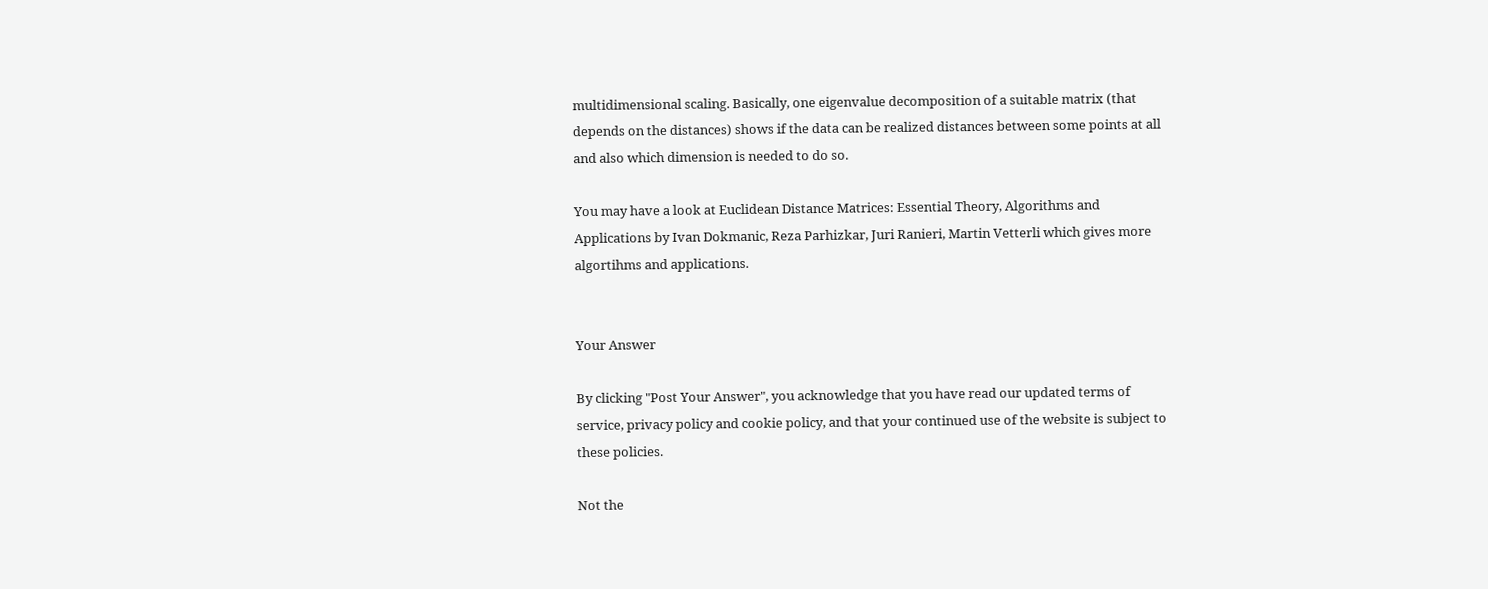multidimensional scaling. Basically, one eigenvalue decomposition of a suitable matrix (that depends on the distances) shows if the data can be realized distances between some points at all and also which dimension is needed to do so.

You may have a look at Euclidean Distance Matrices: Essential Theory, Algorithms and Applications by Ivan Dokmanic, Reza Parhizkar, Juri Ranieri, Martin Vetterli which gives more algortihms and applications.


Your Answer

By clicking "Post Your Answer", you acknowledge that you have read our updated terms of service, privacy policy and cookie policy, and that your continued use of the website is subject to these policies.

Not the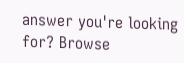answer you're looking for? Browse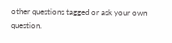other questions tagged or ask your own question.